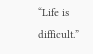“Life is difficult.”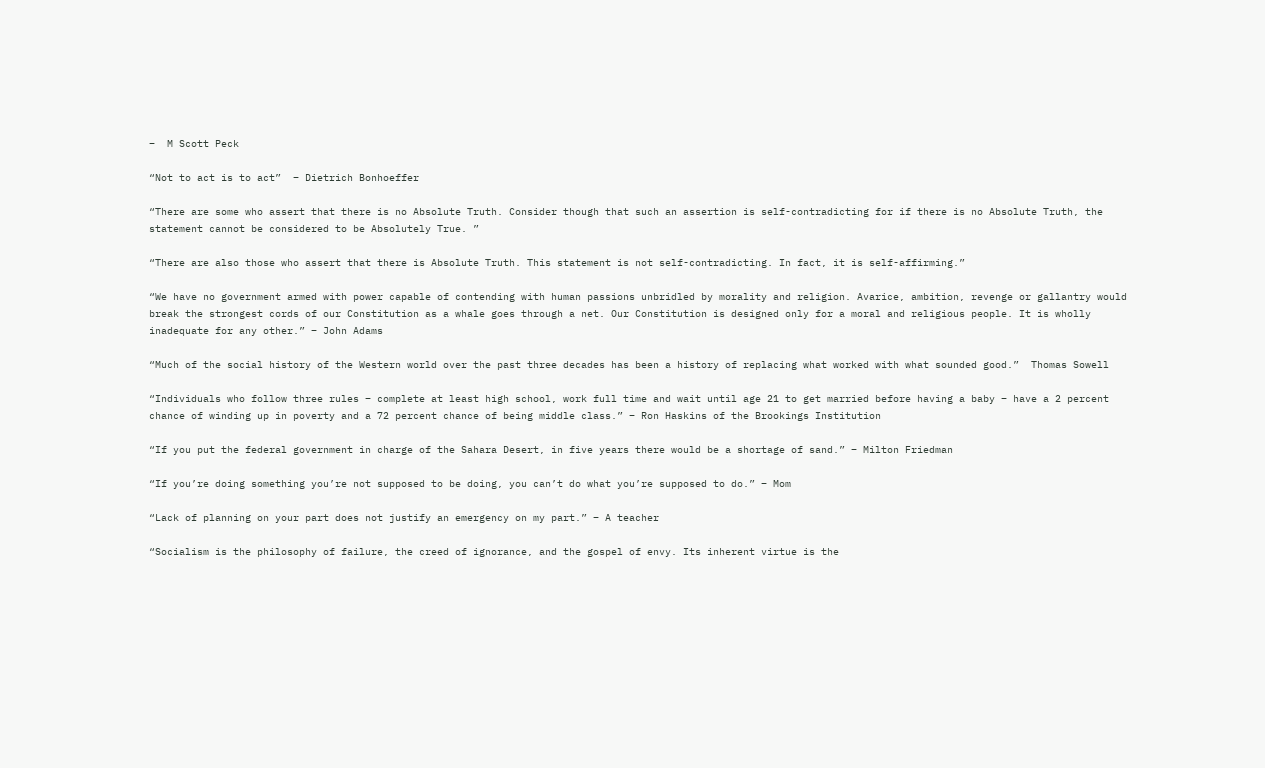–  M Scott Peck

“Not to act is to act”  – Dietrich Bonhoeffer

“There are some who assert that there is no Absolute Truth. Consider though that such an assertion is self-contradicting for if there is no Absolute Truth, the statement cannot be considered to be Absolutely True. ”

“There are also those who assert that there is Absolute Truth. This statement is not self-contradicting. In fact, it is self-affirming.”

“We have no government armed with power capable of contending with human passions unbridled by morality and religion. Avarice, ambition, revenge or gallantry would break the strongest cords of our Constitution as a whale goes through a net. Our Constitution is designed only for a moral and religious people. It is wholly inadequate for any other.” – John Adams

“Much of the social history of the Western world over the past three decades has been a history of replacing what worked with what sounded good.”  Thomas Sowell

“Individuals who follow three rules – complete at least high school, work full time and wait until age 21 to get married before having a baby – have a 2 percent chance of winding up in poverty and a 72 percent chance of being middle class.” – Ron Haskins of the Brookings Institution

“If you put the federal government in charge of the Sahara Desert, in five years there would be a shortage of sand.” – Milton Friedman

“If you’re doing something you’re not supposed to be doing, you can’t do what you’re supposed to do.” – Mom

“Lack of planning on your part does not justify an emergency on my part.” – A teacher

“Socialism is the philosophy of failure, the creed of ignorance, and the gospel of envy. Its inherent virtue is the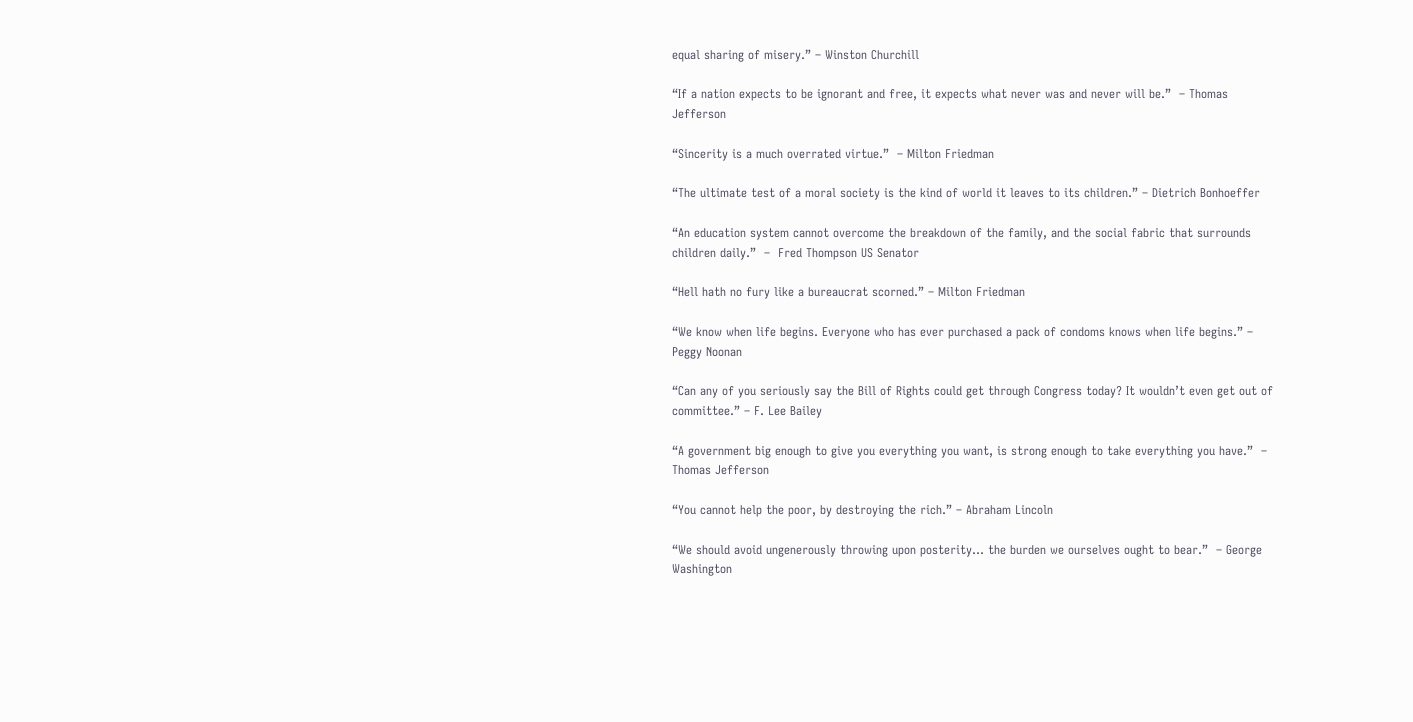equal sharing of misery.” – Winston Churchill

“If a nation expects to be ignorant and free, it expects what never was and never will be.”  – Thomas Jefferson

“Sincerity is a much overrated virtue.”  – Milton Friedman

“The ultimate test of a moral society is the kind of world it leaves to its children.” – Dietrich Bonhoeffer

“An education system cannot overcome the breakdown of the family, and the social fabric that surrounds children daily.”  –  Fred Thompson US Senator

“Hell hath no fury like a bureaucrat scorned.” – Milton Friedman

“We know when life begins. Everyone who has ever purchased a pack of condoms knows when life begins.” – Peggy Noonan

“Can any of you seriously say the Bill of Rights could get through Congress today? It wouldn’t even get out of committee.” – F. Lee Bailey

“A government big enough to give you everything you want, is strong enough to take everything you have.”  – Thomas Jefferson

“You cannot help the poor, by destroying the rich.” – Abraham Lincoln

“We should avoid ungenerously throwing upon posterity… the burden we ourselves ought to bear.”  – George Washington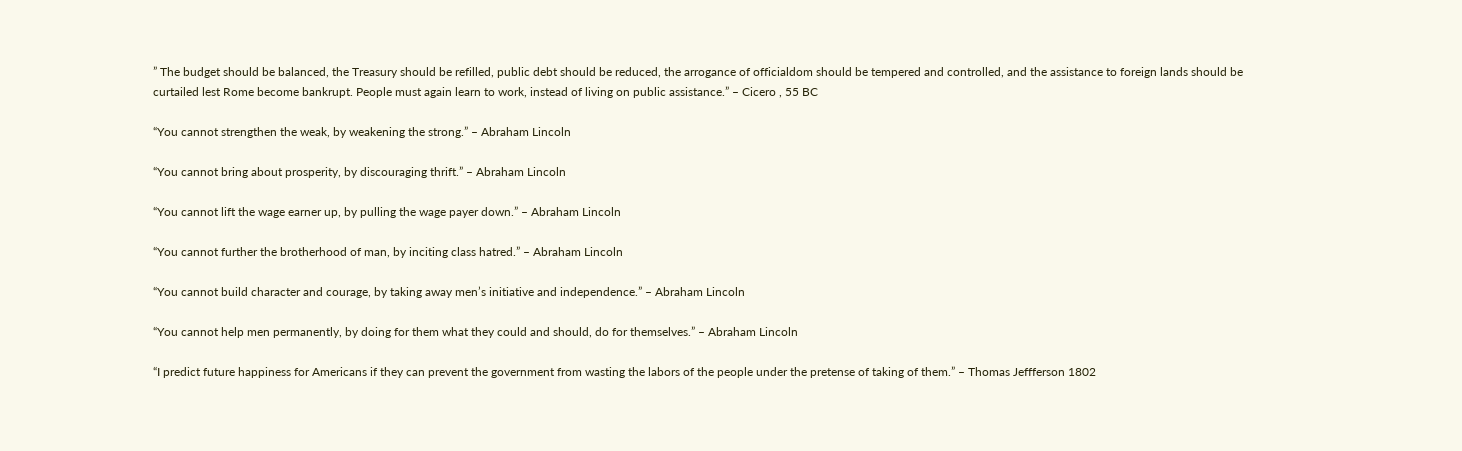” The budget should be balanced, the Treasury should be refilled, public debt should be reduced, the arrogance of officialdom should be tempered and controlled, and the assistance to foreign lands should be curtailed lest Rome become bankrupt. People must again learn to work, instead of living on public assistance.” – Cicero , 55 BC

“You cannot strengthen the weak, by weakening the strong.” – Abraham Lincoln

“You cannot bring about prosperity, by discouraging thrift.” – Abraham Lincoln

“You cannot lift the wage earner up, by pulling the wage payer down.” – Abraham Lincoln

“You cannot further the brotherhood of man, by inciting class hatred.” – Abraham Lincoln

“You cannot build character and courage, by taking away men’s initiative and independence.” – Abraham Lincoln

“You cannot help men permanently, by doing for them what they could and should, do for themselves.” – Abraham Lincoln

“I predict future happiness for Americans if they can prevent the government from wasting the labors of the people under the pretense of taking of them.” – Thomas Jeffferson 1802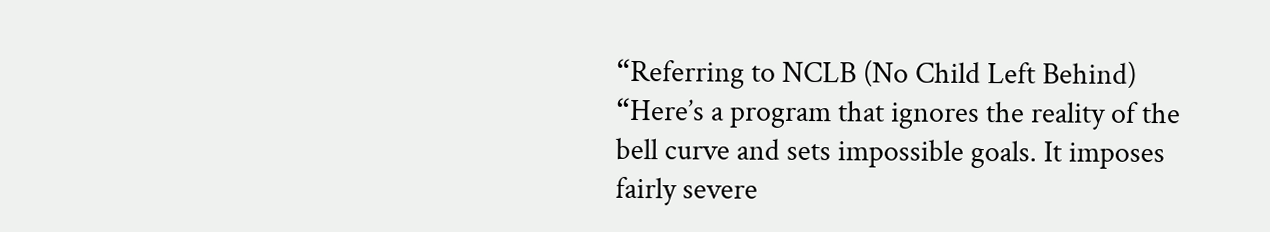“Referring to NCLB (No Child Left Behind)  “Here’s a program that ignores the reality of the bell curve and sets impossible goals. It imposes fairly severe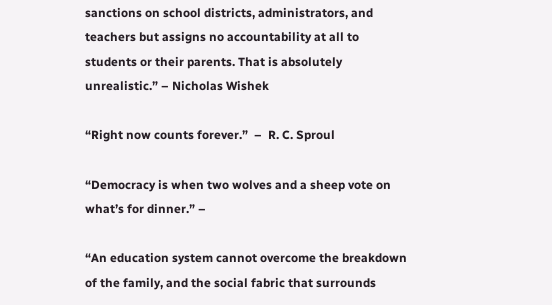sanctions on school districts, administrators, and teachers but assigns no accountability at all to students or their parents. That is absolutely unrealistic.” – Nicholas Wishek

“Right now counts forever.”  –  R. C. Sproul

“Democracy is when two wolves and a sheep vote on what’s for dinner.” –

“An education system cannot overcome the breakdown of the family, and the social fabric that surrounds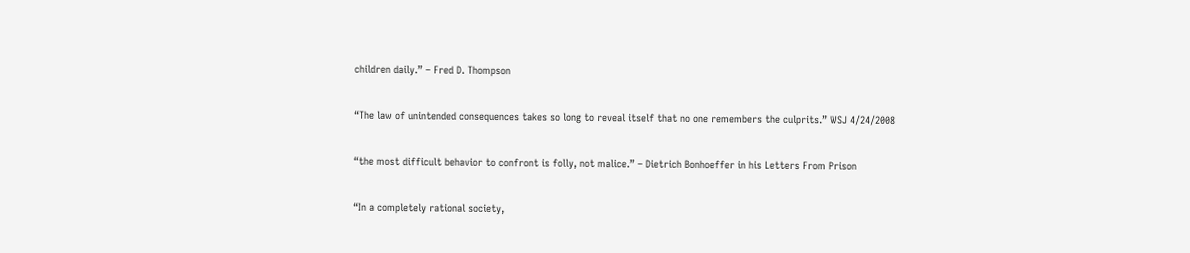children daily.” – Fred D. Thompson

“The law of unintended consequences takes so long to reveal itself that no one remembers the culprits.” WSJ 4/24/2008

“the most difficult behavior to confront is folly, not malice.” – Dietrich Bonhoeffer in his Letters From Prison

“In a completely rational society,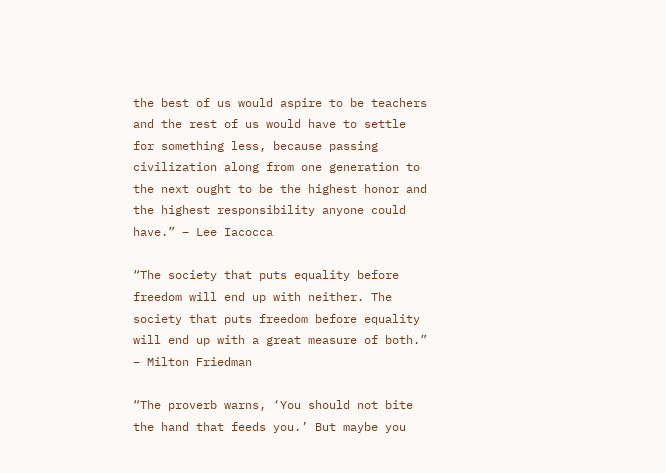the best of us would aspire to be teachers and the rest of us would have to settle for something less, because passing civilization along from one generation to the next ought to be the highest honor and the highest responsibility anyone could have.” – Lee Iacocca

“The society that puts equality before freedom will end up with neither. The society that puts freedom before equality will end up with a great measure of both.” – Milton Friedman

“The proverb warns, ‘You should not bite the hand that feeds you.’ But maybe you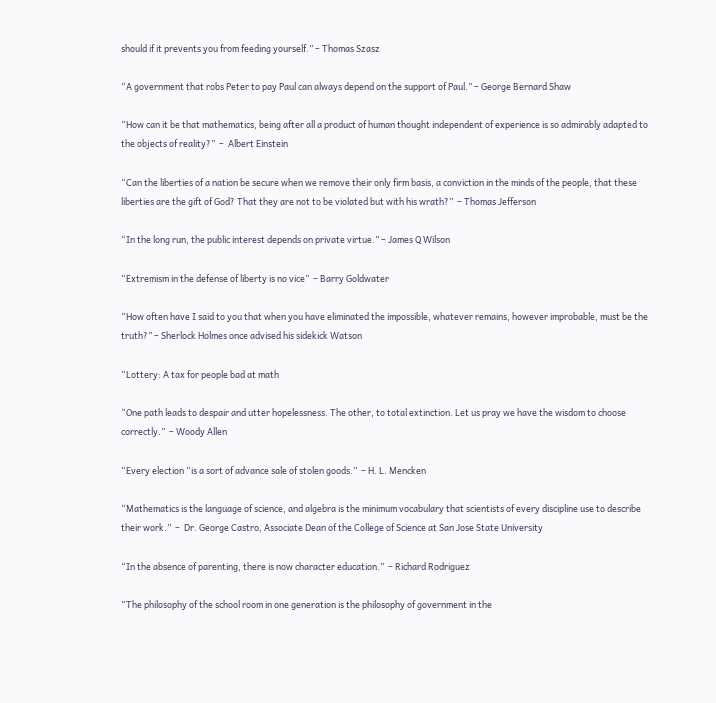should if it prevents you from feeding yourself.” – Thomas Szasz

“A government that robs Peter to pay Paul can always depend on the support of Paul.” – George Bernard Shaw

“How can it be that mathematics, being after all a product of human thought independent of experience is so admirably adapted to the objects of reality?”  –  Albert Einstein

“Can the liberties of a nation be secure when we remove their only firm basis, a conviction in the minds of the people, that these liberties are the gift of God? That they are not to be violated but with his wrath?”  – Thomas Jefferson

“In the long run, the public interest depends on private virtue.” – James Q Wilson

“Extremism in the defense of liberty is no vice”  – Barry Goldwater

“How often have I said to you that when you have eliminated the impossible, whatever remains, however improbable, must be the truth?” – Sherlock Holmes once advised his sidekick Watson

“Lottery: A tax for people bad at math

“One path leads to despair and utter hopelessness. The other, to total extinction. Let us pray we have the wisdom to choose correctly.”  – Woody Allen

“Every election “is a sort of advance sale of stolen goods.”  – H. L. Mencken

“Mathematics is the language of science, and algebra is the minimum vocabulary that scientists of every discipline use to describe their work.”  –  Dr. George Castro, Associate Dean of the College of Science at San Jose State University

“In the absence of parenting, there is now character education.”  – Richard Rodriguez

“The philosophy of the school room in one generation is the philosophy of government in the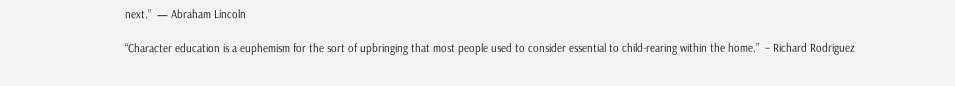next.”  — Abraham Lincoln

“Character education is a euphemism for the sort of upbringing that most people used to consider essential to child-rearing within the home.”  – Richard Rodriguez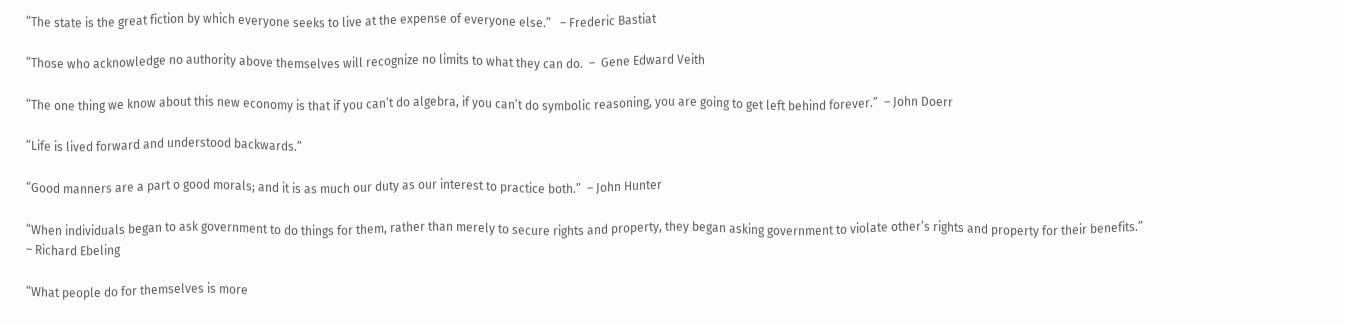“The state is the great fiction by which everyone seeks to live at the expense of everyone else.”   – Frederic Bastiat

“Those who acknowledge no authority above themselves will recognize no limits to what they can do.  –  Gene Edward Veith

“The one thing we know about this new economy is that if you can’t do algebra, if you can’t do symbolic reasoning, you are going to get left behind forever.”  – John Doerr

“Life is lived forward and understood backwards.”

“Good manners are a part o good morals; and it is as much our duty as our interest to practice both.”  – John Hunter

“When individuals began to ask government to do things for them, rather than merely to secure rights and property, they began asking government to violate other’s rights and property for their benefits.”  – Richard Ebeling

“What people do for themselves is more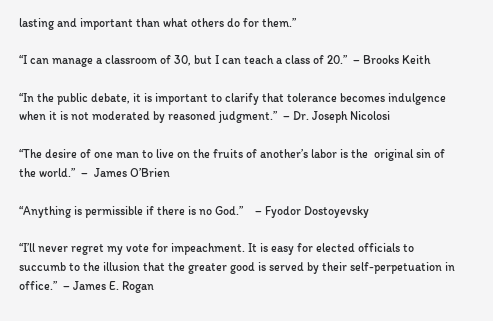lasting and important than what others do for them.”

“I can manage a classroom of 30, but I can teach a class of 20.”  – Brooks Keith

“In the public debate, it is important to clarify that tolerance becomes indulgence when it is not moderated by reasoned judgment.”  – Dr. Joseph Nicolosi

“The desire of one man to live on the fruits of another’s labor is the  original sin of the world.”  –  James O’Brien

“Anything is permissible if there is no God.”    – Fyodor Dostoyevsky

“I’ll never regret my vote for impeachment. It is easy for elected officials to succumb to the illusion that the greater good is served by their self-perpetuation in office.”  – James E. Rogan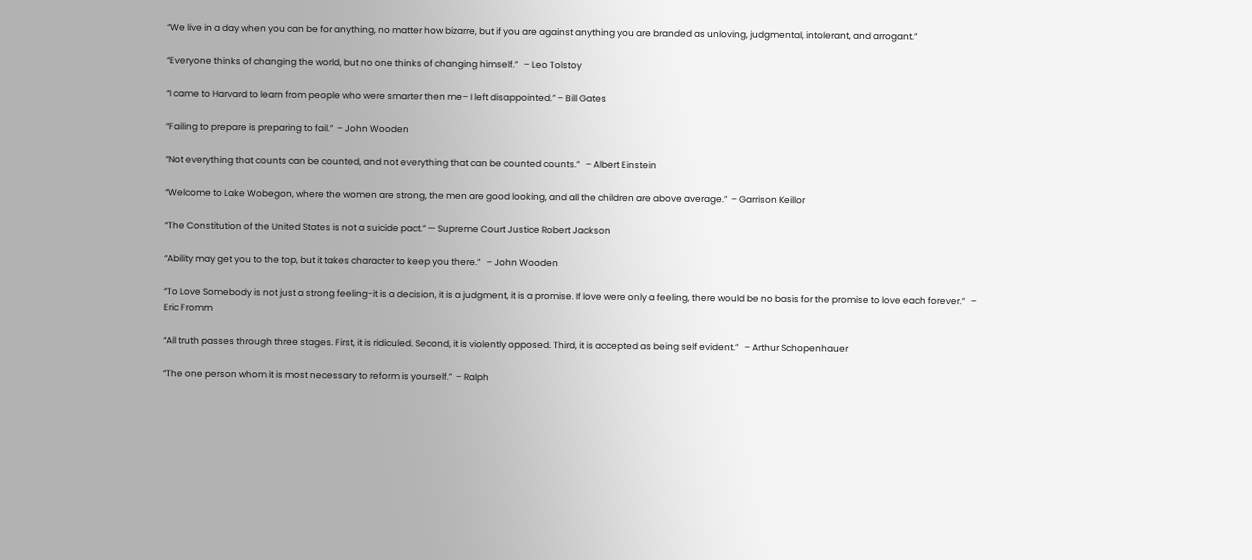“We live in a day when you can be for anything, no matter how bizarre, but if you are against anything you are branded as unloving, judgmental, intolerant, and arrogant.”

“Everyone thinks of changing the world, but no one thinks of changing himself.”   – Leo Tolstoy

“I came to Harvard to learn from people who were smarter then me– I left disappointed.” – Bill Gates

“Failing to prepare is preparing to fail.”  – John Wooden

“Not everything that counts can be counted, and not everything that can be counted counts.”   – Albert Einstein

“Welcome to Lake Wobegon, where the women are strong, the men are good looking, and all the children are above average.”  – Garrison Keillor

“The Constitution of the United States is not a suicide pact.” — Supreme Court Justice Robert Jackson

“Ability may get you to the top, but it takes character to keep you there.”   – John Wooden

“To Love Somebody is not just a strong feeling-it is a decision, it is a judgment, it is a promise. If love were only a feeling, there would be no basis for the promise to love each forever.”   – Eric Fromm

“All truth passes through three stages. First, it is ridiculed. Second, it is violently opposed. Third, it is accepted as being self evident.”   – Arthur Schopenhauer

“The one person whom it is most necessary to reform is yourself.”  – Ralph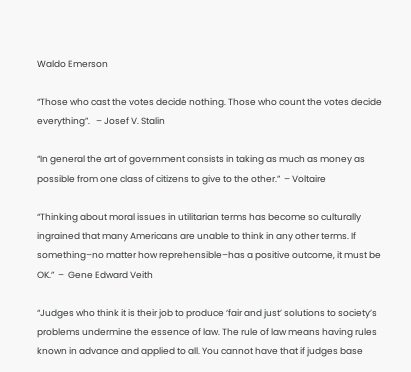Waldo Emerson

“Those who cast the votes decide nothing. Those who count the votes decide everything”.   – Josef V. Stalin

“In general the art of government consists in taking as much as money as possible from one class of citizens to give to the other.”  – Voltaire

“Thinking about moral issues in utilitarian terms has become so culturally ingrained that many Americans are unable to think in any other terms. If something–no matter how reprehensible–has a positive outcome, it must be OK.”  –  Gene Edward Veith

“Judges who think it is their job to produce ‘fair and just’ solutions to society’s problems undermine the essence of law. The rule of law means having rules known in advance and applied to all. You cannot have that if judges base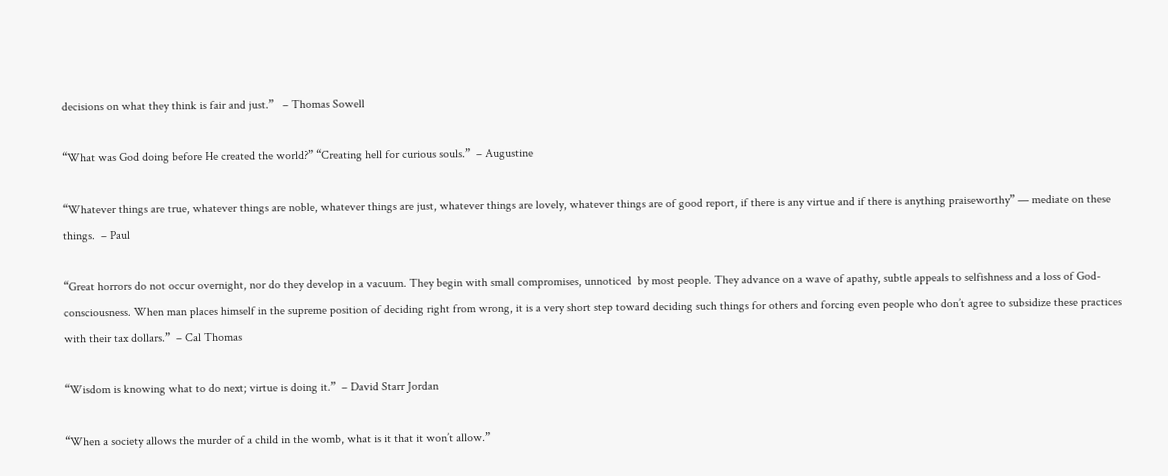decisions on what they think is fair and just.”   – Thomas Sowell

“What was God doing before He created the world?” “Creating hell for curious souls.”  – Augustine

“Whatever things are true, whatever things are noble, whatever things are just, whatever things are lovely, whatever things are of good report, if there is any virtue and if there is anything praiseworthy” — mediate on these things.  – Paul

“Great horrors do not occur overnight, nor do they develop in a vacuum. They begin with small compromises, unnoticed  by most people. They advance on a wave of apathy, subtle appeals to selfishness and a loss of God-consciousness. When man places himself in the supreme position of deciding right from wrong, it is a very short step toward deciding such things for others and forcing even people who don’t agree to subsidize these practices with their tax dollars.”  – Cal Thomas

“Wisdom is knowing what to do next; virtue is doing it.”  – David Starr Jordan

“When a society allows the murder of a child in the womb, what is it that it won’t allow.”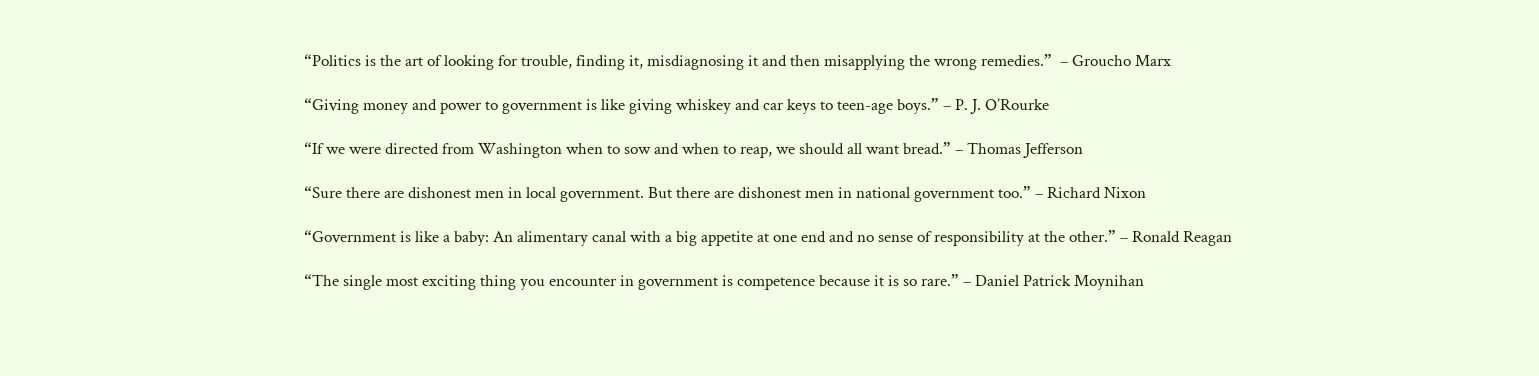“Politics is the art of looking for trouble, finding it, misdiagnosing it and then misapplying the wrong remedies.”  – Groucho Marx

“Giving money and power to government is like giving whiskey and car keys to teen-age boys.” – P. J. O’Rourke

“If we were directed from Washington when to sow and when to reap, we should all want bread.” – Thomas Jefferson

“Sure there are dishonest men in local government. But there are dishonest men in national government too.” – Richard Nixon

“Government is like a baby: An alimentary canal with a big appetite at one end and no sense of responsibility at the other.” – Ronald Reagan

“The single most exciting thing you encounter in government is competence because it is so rare.” – Daniel Patrick Moynihan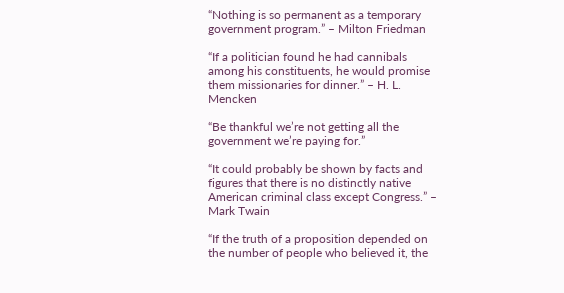“Nothing is so permanent as a temporary government program.” – Milton Friedman

“If a politician found he had cannibals among his constituents, he would promise them missionaries for dinner.” – H. L. Mencken

“Be thankful we’re not getting all the government we’re paying for.”

“It could probably be shown by facts and figures that there is no distinctly native American criminal class except Congress.” – Mark Twain

“If the truth of a proposition depended on the number of people who believed it, the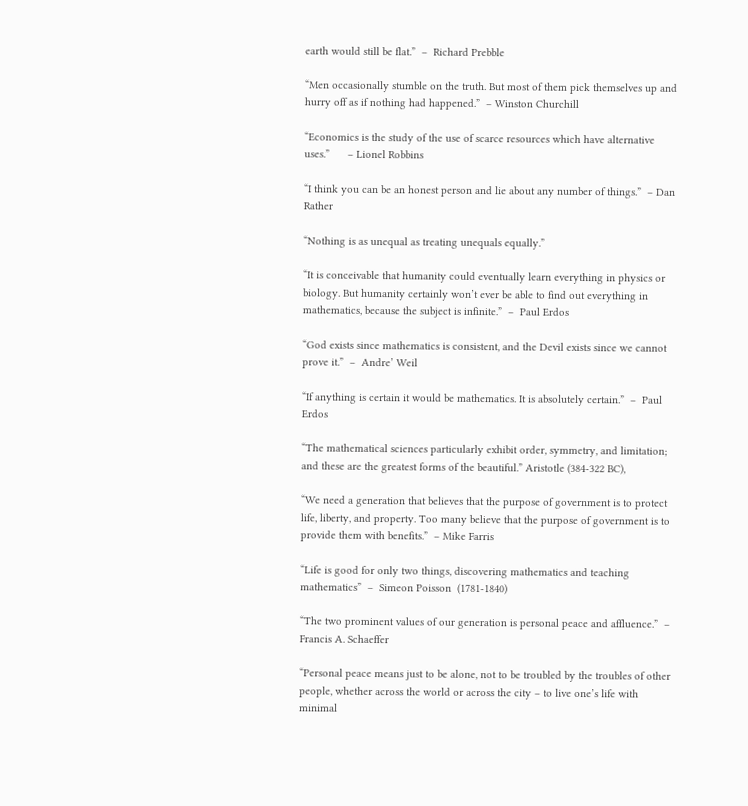earth would still be flat.”  –  Richard Prebble

“Men occasionally stumble on the truth. But most of them pick themselves up and hurry off as if nothing had happened.”  – Winston Churchill

“Economics is the study of the use of scarce resources which have alternative uses.”      – Lionel Robbins

“I think you can be an honest person and lie about any number of things.”  – Dan Rather

“Nothing is as unequal as treating unequals equally.”

“It is conceivable that humanity could eventually learn everything in physics or biology. But humanity certainly won’t ever be able to find out everything in mathematics, because the subject is infinite.”  –  Paul Erdos

“God exists since mathematics is consistent, and the Devil exists since we cannot prove it.”  –  Andre’ Weil

“If anything is certain it would be mathematics. It is absolutely certain.”  –  Paul Erdos

“The mathematical sciences particularly exhibit order, symmetry, and limitation; and these are the greatest forms of the beautiful.” Aristotle (384-322 BC),

“We need a generation that believes that the purpose of government is to protect life, liberty, and property. Too many believe that the purpose of government is to provide them with benefits.”  – Mike Farris

“Life is good for only two things, discovering mathematics and teaching mathematics”  –  Simeon Poisson  (1781-1840)

“The two prominent values of our generation is personal peace and affluence.”  – Francis A. Schaeffer

“Personal peace means just to be alone, not to be troubled by the troubles of other people, whether across the world or across the city – to live one’s life with minimal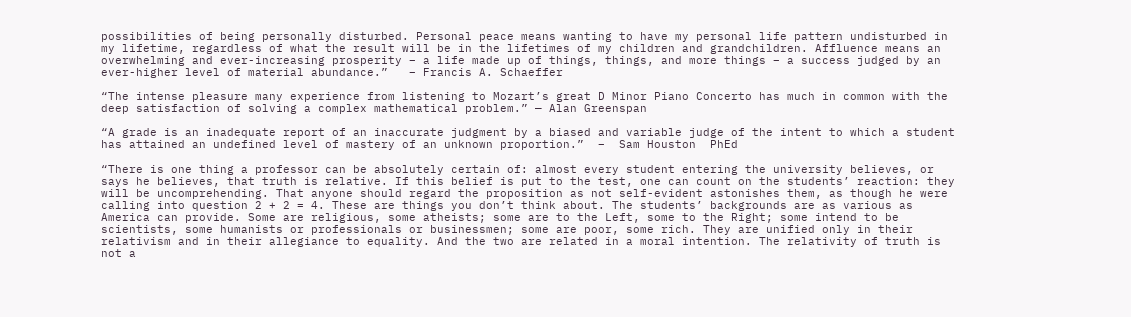possibilities of being personally disturbed. Personal peace means wanting to have my personal life pattern undisturbed in my lifetime, regardless of what the result will be in the lifetimes of my children and grandchildren. Affluence means an overwhelming and ever-increasing prosperity – a life made up of things, things, and more things – a success judged by an ever-higher level of material abundance.”   – Francis A. Schaeffer

“The intense pleasure many experience from listening to Mozart’s great D Minor Piano Concerto has much in common with the deep satisfaction of solving a complex mathematical problem.” — Alan Greenspan

“A grade is an inadequate report of an inaccurate judgment by a biased and variable judge of the intent to which a student has attained an undefined level of mastery of an unknown proportion.”  –  Sam Houston  PhEd

“There is one thing a professor can be absolutely certain of: almost every student entering the university believes, or says he believes, that truth is relative. If this belief is put to the test, one can count on the students’ reaction: they will be uncomprehending. That anyone should regard the proposition as not self-evident astonishes them, as though he were calling into question 2 + 2 = 4. These are things you don’t think about. The students’ backgrounds are as various as America can provide. Some are religious, some atheists; some are to the Left, some to the Right; some intend to be scientists, some humanists or professionals or businessmen; some are poor, some rich. They are unified only in their relativism and in their allegiance to equality. And the two are related in a moral intention. The relativity of truth is not a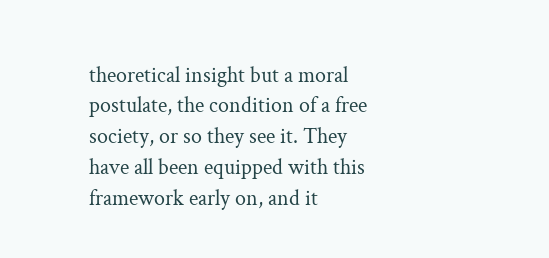theoretical insight but a moral postulate, the condition of a free society, or so they see it. They have all been equipped with this framework early on, and it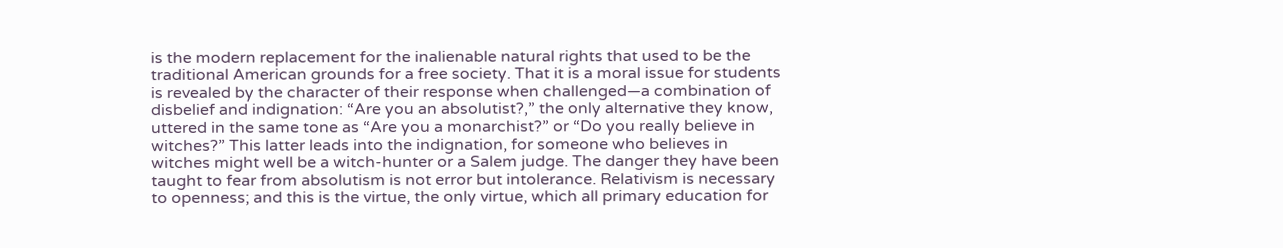is the modern replacement for the inalienable natural rights that used to be the traditional American grounds for a free society. That it is a moral issue for students is revealed by the character of their response when challenged—a combination of disbelief and indignation: “Are you an absolutist?,” the only alternative they know, uttered in the same tone as “Are you a monarchist?” or “Do you really believe in witches?” This latter leads into the indignation, for someone who believes in witches might well be a witch-hunter or a Salem judge. The danger they have been taught to fear from absolutism is not error but intolerance. Relativism is necessary to openness; and this is the virtue, the only virtue, which all primary education for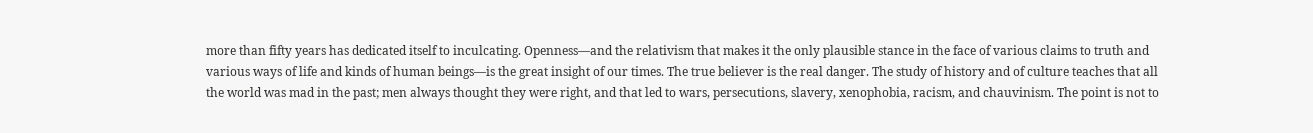more than fifty years has dedicated itself to inculcating. Openness—and the relativism that makes it the only plausible stance in the face of various claims to truth and various ways of life and kinds of human beings—is the great insight of our times. The true believer is the real danger. The study of history and of culture teaches that all the world was mad in the past; men always thought they were right, and that led to wars, persecutions, slavery, xenophobia, racism, and chauvinism. The point is not to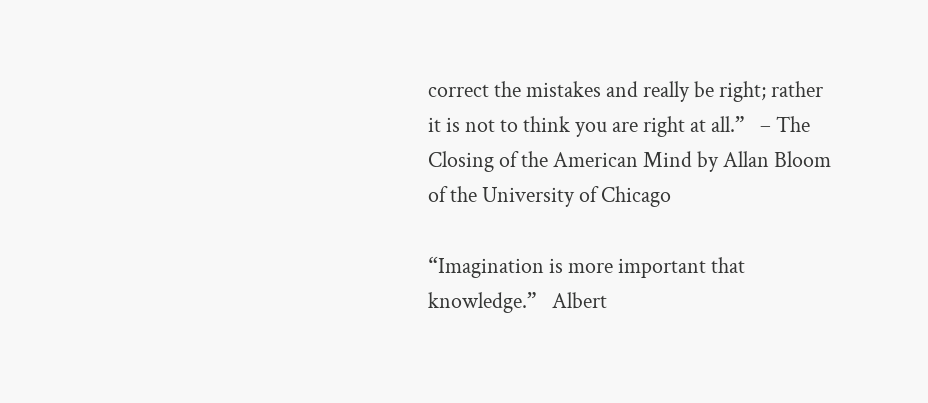correct the mistakes and really be right; rather it is not to think you are right at all.”   – The Closing of the American Mind by Allan Bloom of the University of Chicago

“Imagination is more important that knowledge.”   Albert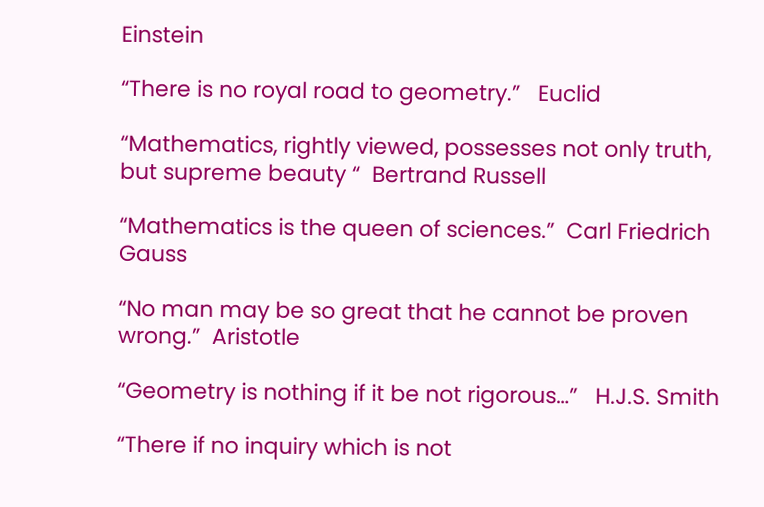Einstein

“There is no royal road to geometry.”   Euclid

“Mathematics, rightly viewed, possesses not only truth, but supreme beauty “  Bertrand Russell

“Mathematics is the queen of sciences.”  Carl Friedrich Gauss

“No man may be so great that he cannot be proven wrong.”  Aristotle

“Geometry is nothing if it be not rigorous…”   H.J.S. Smith

“There if no inquiry which is not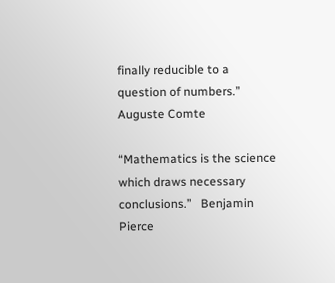finally reducible to a question of numbers.”   Auguste Comte

“Mathematics is the science which draws necessary conclusions.”   Benjamin Pierce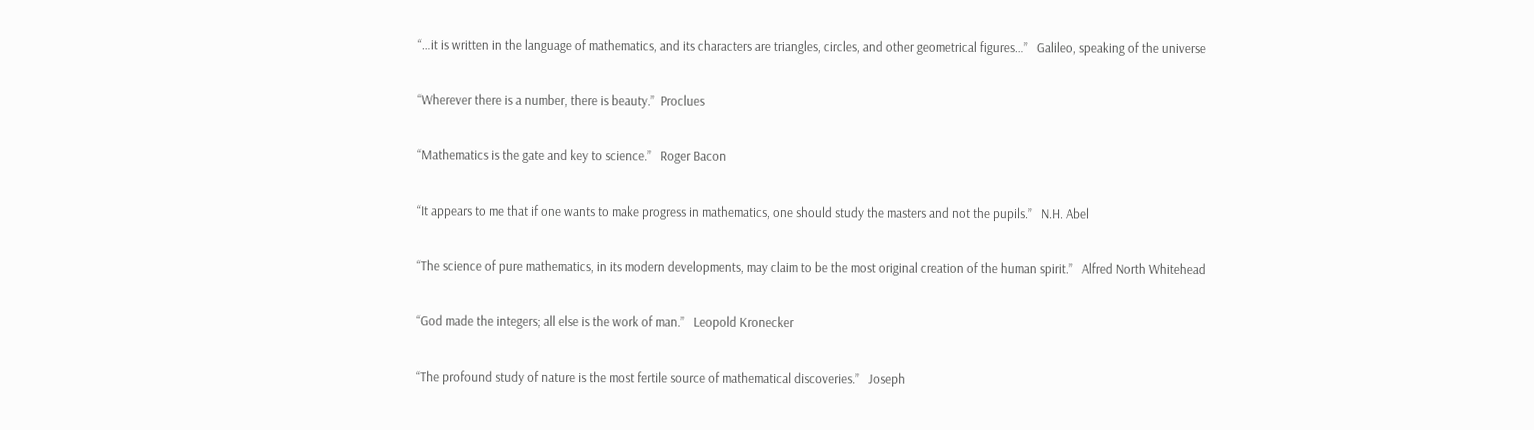“…it is written in the language of mathematics, and its characters are triangles, circles, and other geometrical figures…”   Galileo, speaking of the universe

“Wherever there is a number, there is beauty.”  Proclues

“Mathematics is the gate and key to science.”   Roger Bacon

“It appears to me that if one wants to make progress in mathematics, one should study the masters and not the pupils.”   N.H. Abel

“The science of pure mathematics, in its modern developments, may claim to be the most original creation of the human spirit.”   Alfred North Whitehead

“God made the integers; all else is the work of man.”   Leopold Kronecker

“The profound study of nature is the most fertile source of mathematical discoveries.”   Joseph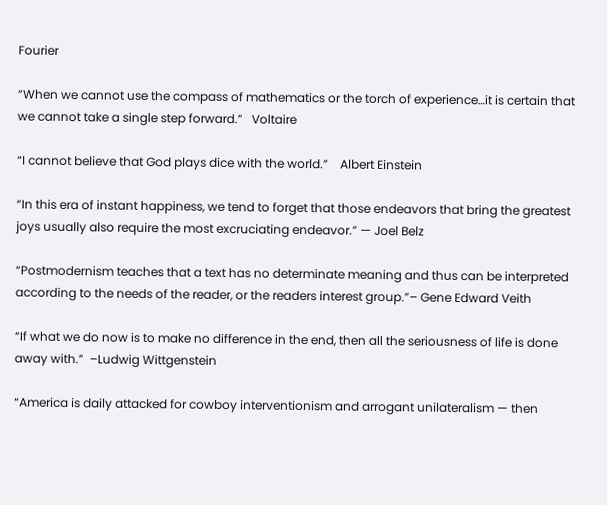Fourier

“When we cannot use the compass of mathematics or the torch of experience…it is certain that we cannot take a single step forward.”   Voltaire

“I cannot believe that God plays dice with the world.”    Albert Einstein

“In this era of instant happiness, we tend to forget that those endeavors that bring the greatest joys usually also require the most excruciating endeavor.” — Joel Belz

“Postmodernism teaches that a text has no determinate meaning and thus can be interpreted according to the needs of the reader, or the readers interest group.”– Gene Edward Veith

“If what we do now is to make no difference in the end, then all the seriousness of life is done away with.”  –Ludwig Wittgenstein

“America is daily attacked for cowboy interventionism and arrogant unilateralism — then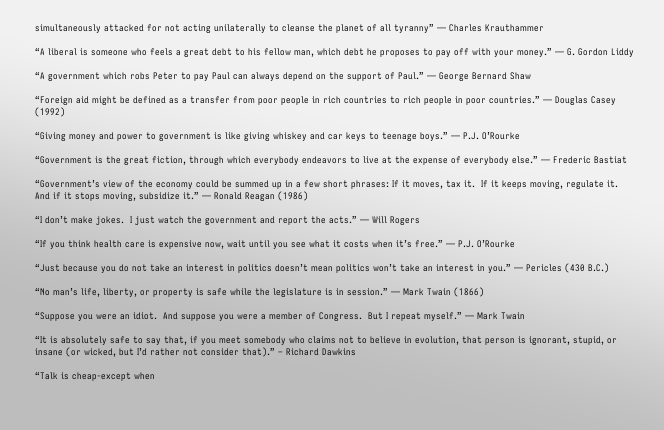simultaneously attacked for not acting unilaterally to cleanse the planet of all tyranny” — Charles Krauthammer

“A liberal is someone who feels a great debt to his fellow man, which debt he proposes to pay off with your money.” — G. Gordon Liddy

“A government which robs Peter to pay Paul can always depend on the support of Paul.” — George Bernard Shaw

“Foreign aid might be defined as a transfer from poor people in rich countries to rich people in poor countries.” — Douglas Casey (1992)

“Giving money and power to government is like giving whiskey and car keys to teenage boys.” — P.J. O’Rourke

“Government is the great fiction, through which everybody endeavors to live at the expense of everybody else.” — Frederic Bastiat

“Government’s view of the economy could be summed up in a few short phrases: If it moves, tax it.  If it keeps moving, regulate it.  And if it stops moving, subsidize it.” — Ronald Reagan (1986)

“I don’t make jokes.  I just watch the government and report the acts.” — Will Rogers

“If you think health care is expensive now, wait until you see what it costs when it’s free.” — P.J. O’Rourke

“Just because you do not take an interest in politics doesn’t mean politics won’t take an interest in you.” — Pericles (430 B.C.)

“No man’s life, liberty, or property is safe while the legislature is in session.” — Mark Twain (1866)

“Suppose you were an idiot.  And suppose you were a member of Congress.  But I repeat myself.” — Mark Twain

“It is absolutely safe to say that, if you meet somebody who claims not to believe in evolution, that person is ignorant, stupid, or insane (or wicked, but I’d rather not consider that).” – Richard Dawkins

“Talk is cheap-except when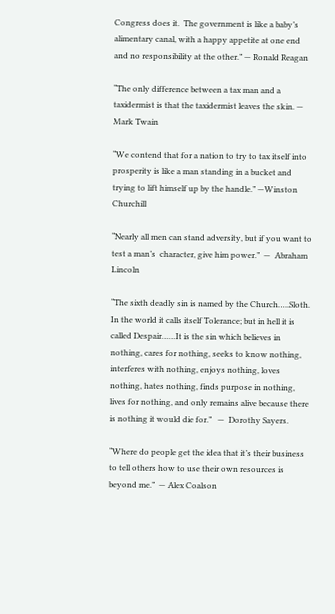Congress does it.  The government is like a baby’s alimentary canal, with a happy appetite at one end and no responsibility at the other.” — Ronald Reagan

“The only difference between a tax man and a taxidermist is that the taxidermist leaves the skin. — Mark Twain

“We contend that for a nation to try to tax itself into prosperity is like a man standing in a bucket and trying to lift himself up by the handle.” —Winston Churchill

“Nearly all men can stand adversity, but if you want to test a man’s  character, give him power.”  —  Abraham Lincoln

“The sixth deadly sin is named by the Church…..Sloth.  In the world it calls itself Tolerance; but in hell it is called Despair……It is the sin which believes in nothing, cares for nothing, seeks to know nothing, interferes with nothing, enjoys nothing, loves nothing, hates nothing, finds purpose in nothing, lives for nothing, and only remains alive because there is nothing it would die for.”   —  Dorothy Sayers.

“Where do people get the idea that it’s their business to tell others how to use their own resources is beyond me.”  — Alex Coalson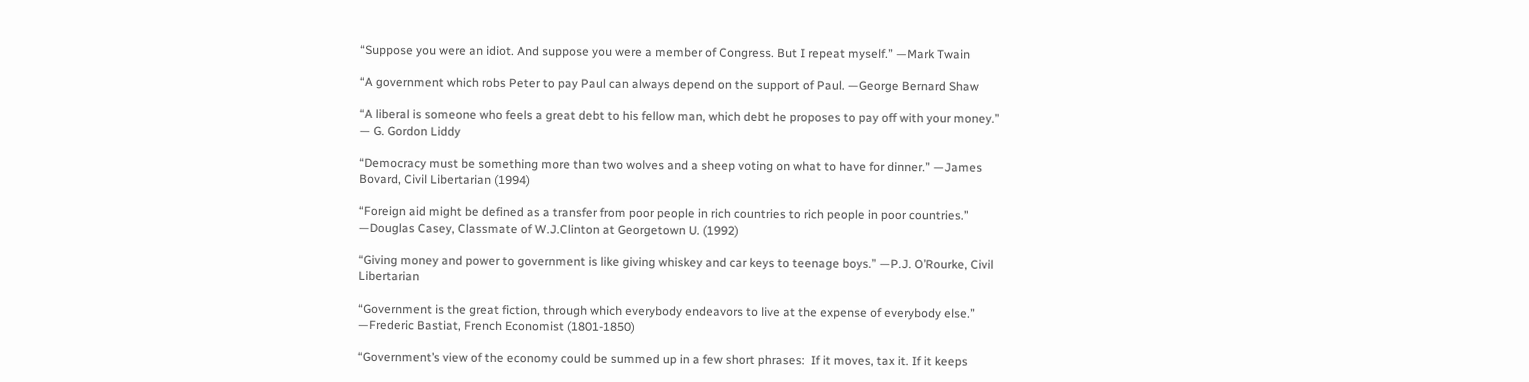“Suppose you were an idiot. And suppose you were a member of Congress. But I repeat myself.” —Mark Twain

“A government which robs Peter to pay Paul can always depend on the support of Paul. —George Bernard Shaw

“A liberal is someone who feels a great debt to his fellow man, which debt he proposes to pay off with your money.” — G. Gordon Liddy

“Democracy must be something more than two wolves and a sheep voting on what to have for dinner.” —James Bovard, Civil Libertarian (1994)

“Foreign aid might be defined as a transfer from poor people in rich countries to rich people in poor countries.” —Douglas Casey, Classmate of W.J.Clinton at Georgetown U. (1992)

“Giving money and power to government is like giving whiskey and car keys to teenage boys.” —P.J. O’Rourke, Civil Libertarian

“Government is the great fiction, through which everybody endeavors to live at the expense of everybody else.” —Frederic Bastiat, French Economist (1801-1850)

“Government’s view of the economy could be summed up in a few short phrases:  If it moves, tax it. If it keeps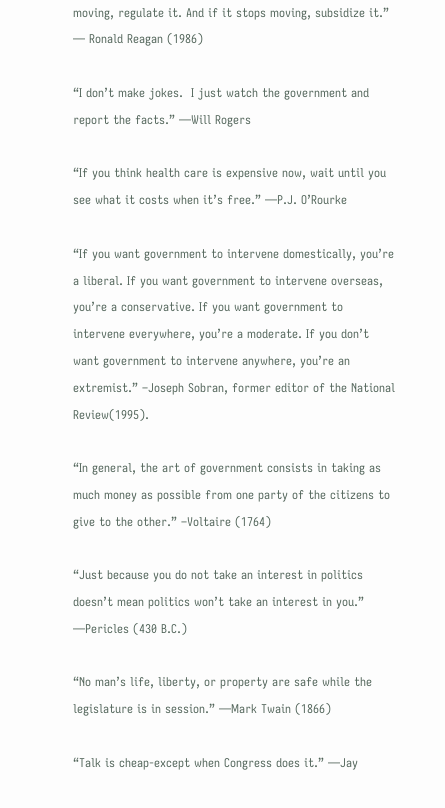moving, regulate it. And if it stops moving, subsidize it.” — Ronald Reagan (1986)

“I don’t make jokes.  I just watch the government and report the facts.” —Will Rogers

“If you think health care is expensive now, wait until you see what it costs when it’s free.” —P.J. O’Rourke

“If you want government to intervene domestically, you’re a liberal. If you want government to intervene overseas, you’re a conservative. If you want government to intervene everywhere, you’re a moderate. If you don’t want government to intervene anywhere, you’re an extremist.” –Joseph Sobran, former editor of the National Review(1995).

“In general, the art of government consists in taking as much money as possible from one party of the citizens to give to the other.” –Voltaire (1764)

“Just because you do not take an interest in politics doesn’t mean politics won’t take an interest in you.” —Pericles (430 B.C.)

“No man’s life, liberty, or property are safe while the legislature is in session.” —Mark Twain (1866)

“Talk is cheap-except when Congress does it.” —Jay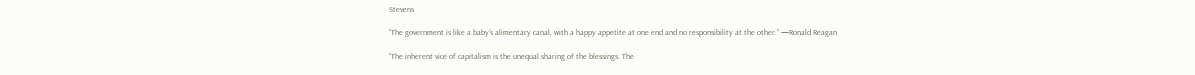Stevens

“The government is like a baby’s alimentary canal, with a happy appetite at one end and no responsibility at the other.” —Ronald Reagan

“The inherent vice of capitalism is the unequal sharing of the blessings. The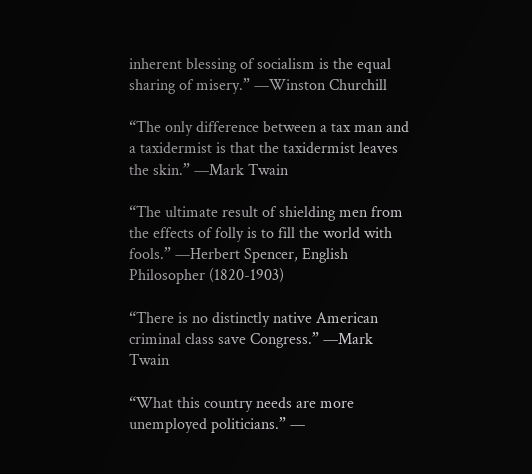inherent blessing of socialism is the equal sharing of misery.” —Winston Churchill

“The only difference between a tax man and a taxidermist is that the taxidermist leaves the skin.” —Mark Twain

“The ultimate result of shielding men from the effects of folly is to fill the world with fools.” —Herbert Spencer, English Philosopher (1820-1903)

“There is no distinctly native American criminal class save Congress.” —Mark Twain

“What this country needs are more unemployed politicians.” —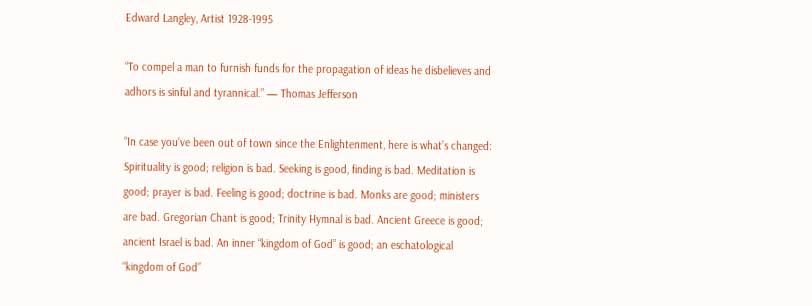Edward Langley, Artist 1928-1995

“To compel a man to furnish funds for the propagation of ideas he disbelieves and adhors is sinful and tyrannical.” — Thomas Jefferson

“In case you’ve been out of town since the Enlightenment, here is what’s changed: Spirituality is good; religion is bad. Seeking is good, finding is bad. Meditation is good; prayer is bad. Feeling is good; doctrine is bad. Monks are good; ministers are bad. Gregorian Chant is good; Trinity Hymnal is bad. Ancient Greece is good; ancient Israel is bad. An inner “kingdom of God” is good; an eschatological “kingdom of God”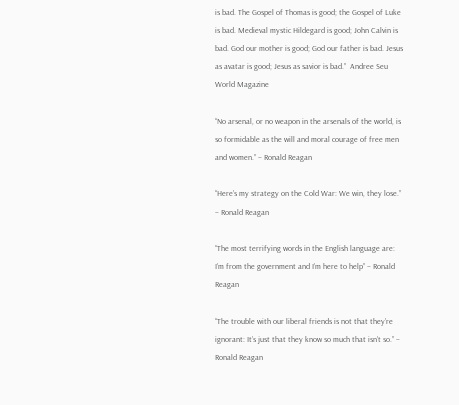is bad. The Gospel of Thomas is good; the Gospel of Luke is bad. Medieval mystic Hildegard is good; John Calvin is bad. God our mother is good; God our father is bad. Jesus as avatar is good; Jesus as savior is bad.”  Andree Seu  World Magazine

“No arsenal, or no weapon in the arsenals of the world, is so formidable as the will and moral courage of free men and women.” – Ronald Reagan

“Here’s my strategy on the Cold War: We win, they lose.” – Ronald Reagan

“The most terrifying words in the English language are: I’m from the government and I’m here to help” – Ronald Reagan

“The trouble with our liberal friends is not that they’re ignorant: It’s just that they know so much that isn’t so.” – Ronald Reagan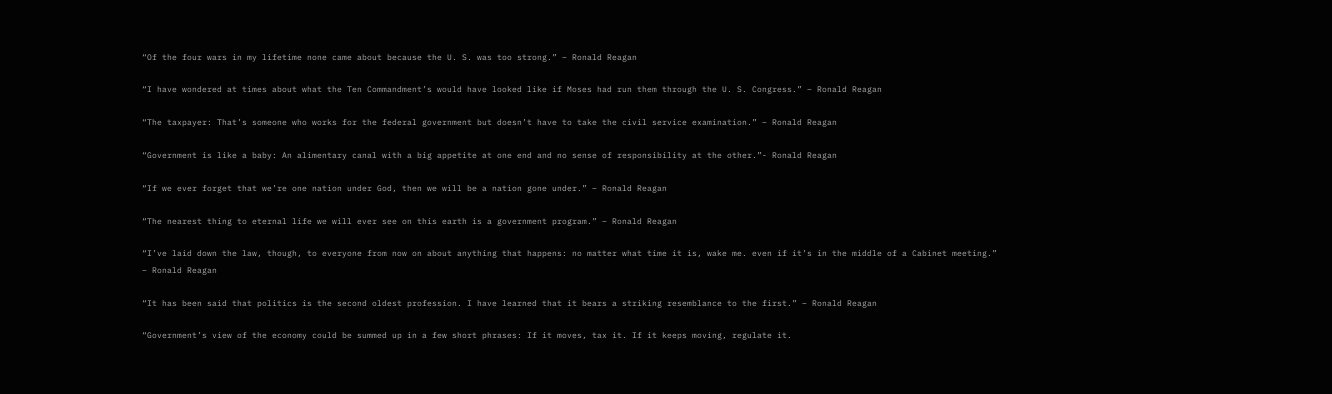“Of the four wars in my lifetime none came about because the U. S. was too strong.” – Ronald Reagan

“I have wondered at times about what the Ten Commandment’s would have looked like if Moses had run them through the U. S. Congress.” – Ronald Reagan

“The taxpayer: That’s someone who works for the federal government but doesn’t have to take the civil service examination.” – Ronald Reagan

“Government is like a baby: An alimentary canal with a big appetite at one end and no sense of responsibility at the other.”- Ronald Reagan

“If we ever forget that we’re one nation under God, then we will be a nation gone under.” – Ronald Reagan

“The nearest thing to eternal life we will ever see on this earth is a government program.” – Ronald Reagan

“I’ve laid down the law, though, to everyone from now on about anything that happens: no matter what time it is, wake me. even if it’s in the middle of a Cabinet meeting.” – Ronald Reagan

“It has been said that politics is the second oldest profession. I have learned that it bears a striking resemblance to the first.” – Ronald Reagan

“Government’s view of the economy could be summed up in a few short phrases: If it moves, tax it. If it keeps moving, regulate it.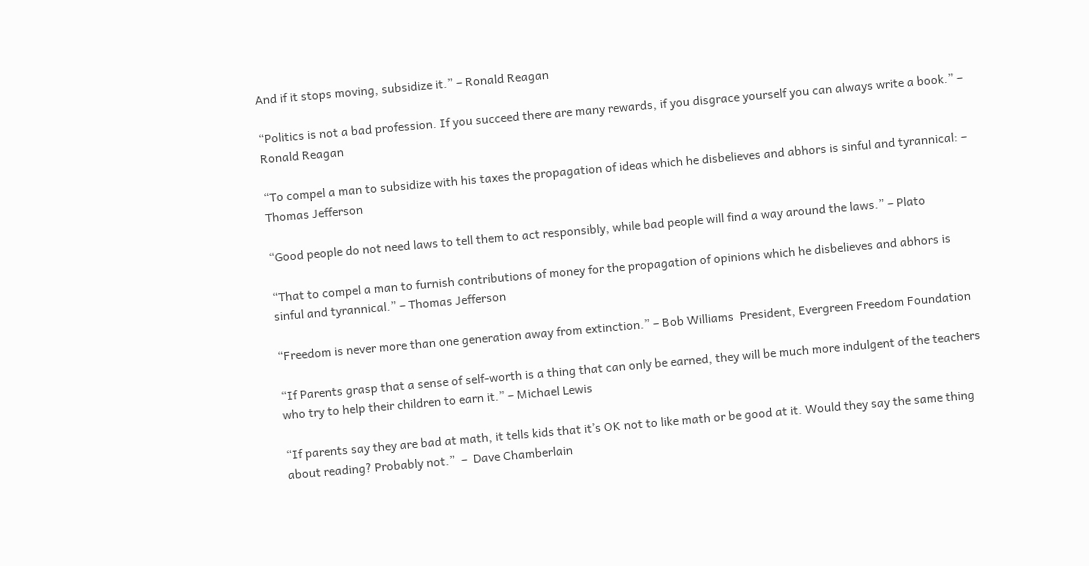And if it stops moving, subsidize it.” – Ronald Reagan

“Politics is not a bad profession. If you succeed there are many rewards, if you disgrace yourself you can always write a book.” – Ronald Reagan

“To compel a man to subsidize with his taxes the propagation of ideas which he disbelieves and abhors is sinful and tyrannical: – Thomas Jefferson

“Good people do not need laws to tell them to act responsibly, while bad people will find a way around the laws.” – Plato

“That to compel a man to furnish contributions of money for the propagation of opinions which he disbelieves and abhors is sinful and tyrannical.” – Thomas Jefferson

“Freedom is never more than one generation away from extinction.” – Bob Williams  President, Evergreen Freedom Foundation

“If Parents grasp that a sense of self-worth is a thing that can only be earned, they will be much more indulgent of the teachers who try to help their children to earn it.” – Michael Lewis

“If parents say they are bad at math, it tells kids that it’s OK not to like math or be good at it. Would they say the same thing about reading? Probably not.”  –  Dave Chamberlain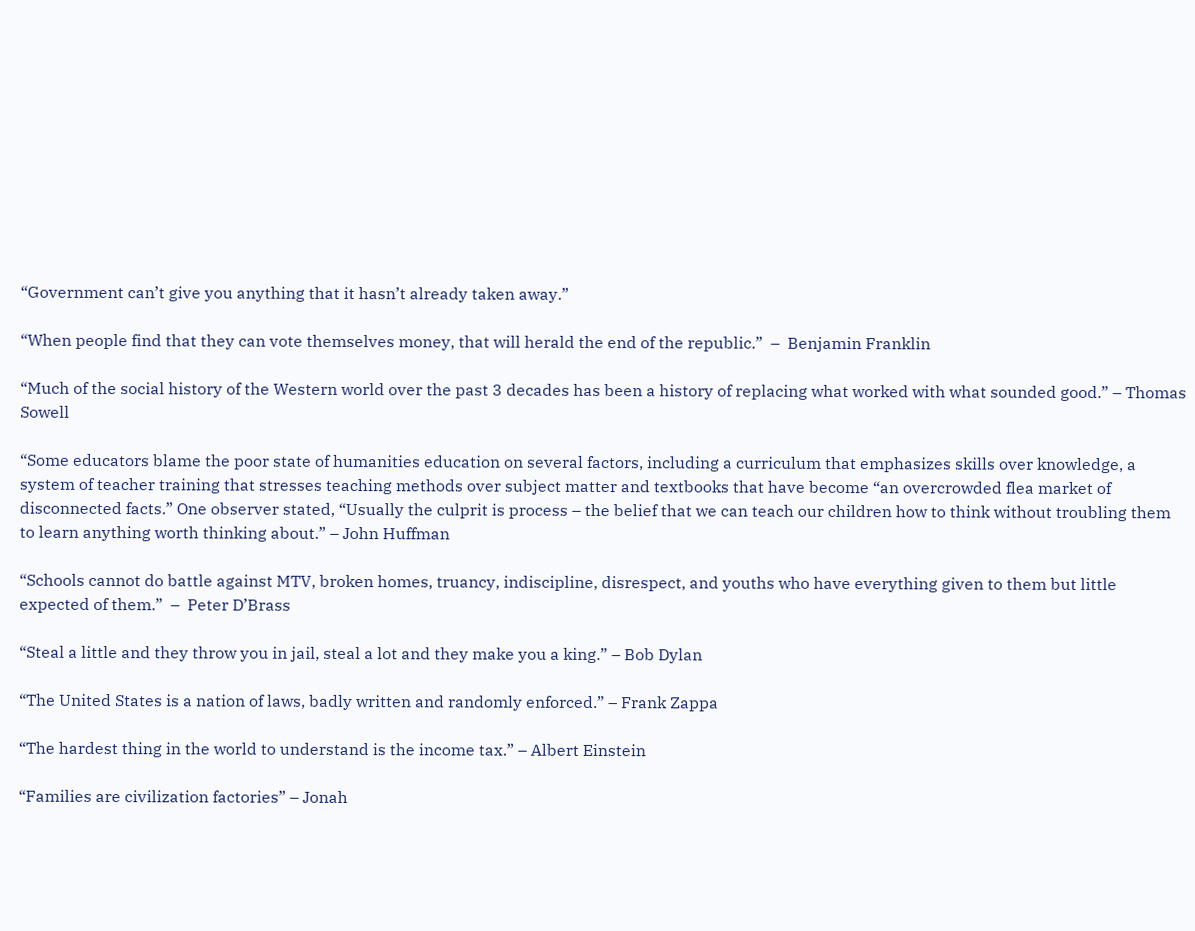“Government can’t give you anything that it hasn’t already taken away.”

“When people find that they can vote themselves money, that will herald the end of the republic.”  –  Benjamin Franklin

“Much of the social history of the Western world over the past 3 decades has been a history of replacing what worked with what sounded good.” – Thomas Sowell

“Some educators blame the poor state of humanities education on several factors, including a curriculum that emphasizes skills over knowledge, a system of teacher training that stresses teaching methods over subject matter and textbooks that have become “an overcrowded flea market of disconnected facts.” One observer stated, “Usually the culprit is process – the belief that we can teach our children how to think without troubling them to learn anything worth thinking about.” – John Huffman

“Schools cannot do battle against MTV, broken homes, truancy, indiscipline, disrespect, and youths who have everything given to them but little expected of them.”  –  Peter D’Brass

“Steal a little and they throw you in jail, steal a lot and they make you a king.” – Bob Dylan

“The United States is a nation of laws, badly written and randomly enforced.” – Frank Zappa

“The hardest thing in the world to understand is the income tax.” – Albert Einstein

“Families are civilization factories” – Jonah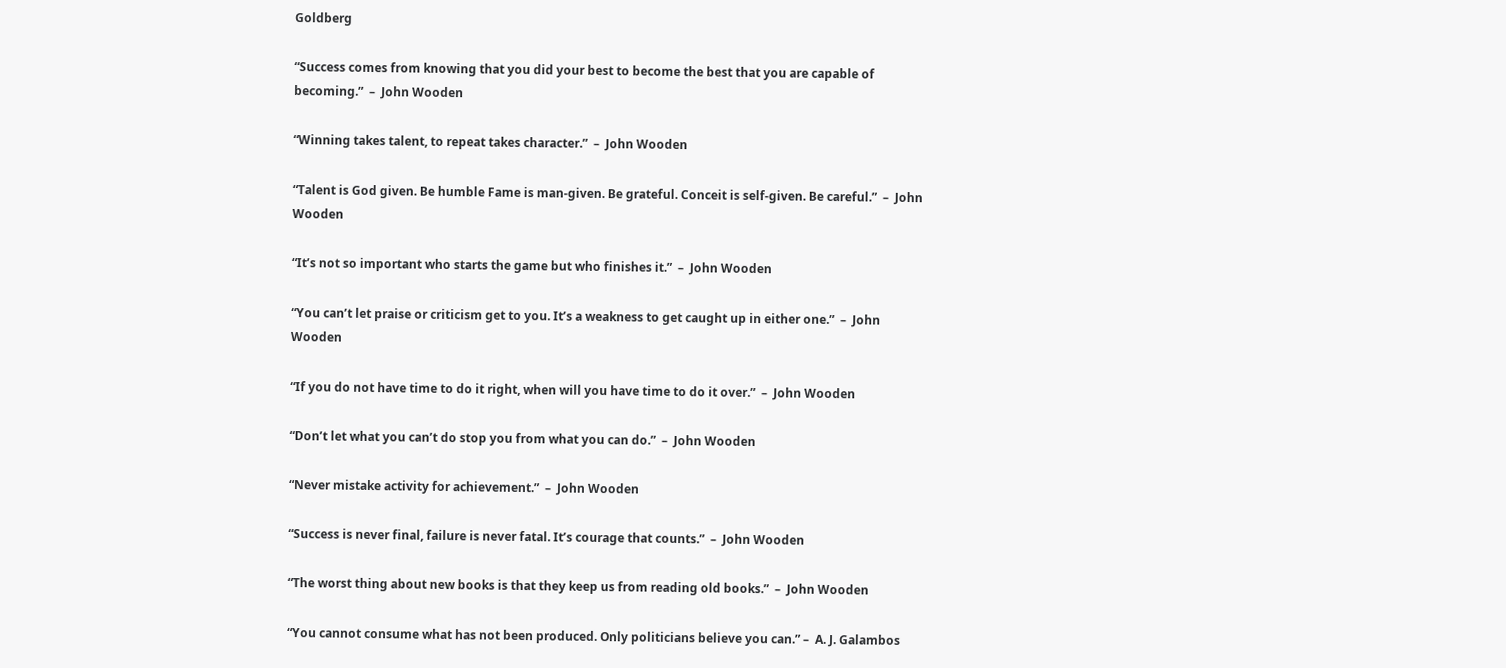Goldberg

“Success comes from knowing that you did your best to become the best that you are capable of becoming.”  –  John Wooden

“Winning takes talent, to repeat takes character.”  –  John Wooden

“Talent is God given. Be humble Fame is man-given. Be grateful. Conceit is self-given. Be careful.”  –  John Wooden

“It’s not so important who starts the game but who finishes it.”  –  John Wooden

“You can’t let praise or criticism get to you. It’s a weakness to get caught up in either one.”  –  John Wooden

“If you do not have time to do it right, when will you have time to do it over.”  –  John Wooden

“Don’t let what you can’t do stop you from what you can do.”  –  John Wooden

“Never mistake activity for achievement.”  –  John Wooden

“Success is never final, failure is never fatal. It’s courage that counts.”  –  John Wooden

“The worst thing about new books is that they keep us from reading old books.”  –  John Wooden

“You cannot consume what has not been produced. Only politicians believe you can.” –  A. J. Galambos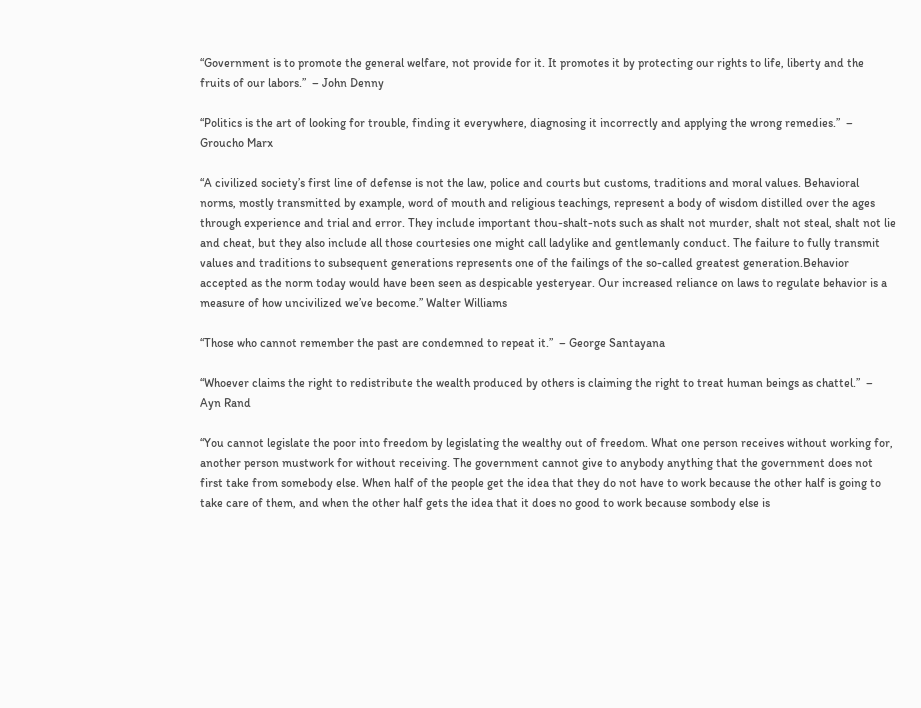“Government is to promote the general welfare, not provide for it. It promotes it by protecting our rights to life, liberty and the fruits of our labors.”  – John Denny

“Politics is the art of looking for trouble, finding it everywhere, diagnosing it incorrectly and applying the wrong remedies.”  –  Groucho Marx

“A civilized society’s first line of defense is not the law, police and courts but customs, traditions and moral values. Behavioral norms, mostly transmitted by example, word of mouth and religious teachings, represent a body of wisdom distilled over the ages through experience and trial and error. They include important thou-shalt-nots such as shalt not murder, shalt not steal, shalt not lie and cheat, but they also include all those courtesies one might call ladylike and gentlemanly conduct. The failure to fully transmit values and traditions to subsequent generations represents one of the failings of the so-called greatest generation.Behavior accepted as the norm today would have been seen as despicable yesteryear. Our increased reliance on laws to regulate behavior is a measure of how uncivilized we’ve become.” Walter Williams

“Those who cannot remember the past are condemned to repeat it.”  – George Santayana

“Whoever claims the right to redistribute the wealth produced by others is claiming the right to treat human beings as chattel.”  –  Ayn Rand

“You cannot legislate the poor into freedom by legislating the wealthy out of freedom. What one person receives without working for, another person mustwork for without receiving. The government cannot give to anybody anything that the government does not first take from somebody else. When half of the people get the idea that they do not have to work because the other half is going to take care of them, and when the other half gets the idea that it does no good to work because sombody else is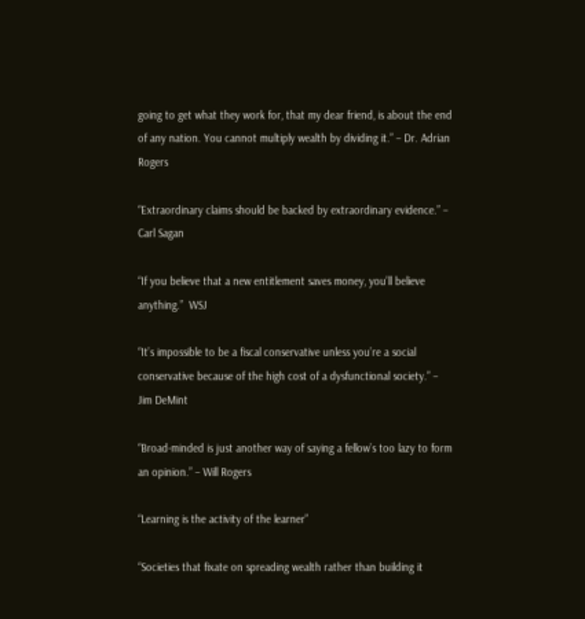going to get what they work for, that my dear friend, is about the end of any nation. You cannot multiply wealth by dividing it.” – Dr. Adrian Rogers

“Extraordinary claims should be backed by extraordinary evidence.” – Carl Sagan

“If you believe that a new entitlement saves money, you’ll believe anything.”  WSJ

“It’s impossible to be a fiscal conservative unless you’re a social conservative because of the high cost of a dysfunctional society.” – Jim DeMint

“Broad-minded is just another way of saying a fellow’s too lazy to form an opinion.” – Will Rogers

“Learning is the activity of the learner”

“Societies that fixate on spreading wealth rather than building it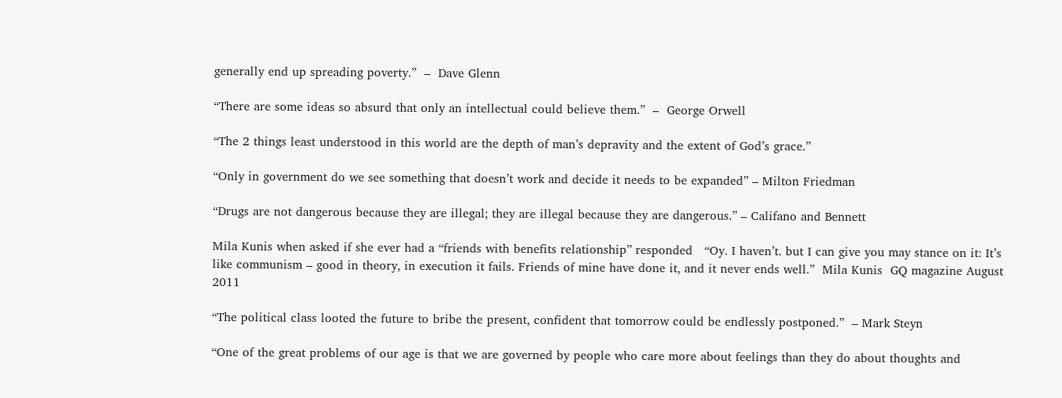generally end up spreading poverty.”  –  Dave Glenn

“There are some ideas so absurd that only an intellectual could believe them.”  –  George Orwell

“The 2 things least understood in this world are the depth of man’s depravity and the extent of God’s grace.”

“Only in government do we see something that doesn’t work and decide it needs to be expanded” – Milton Friedman

“Drugs are not dangerous because they are illegal; they are illegal because they are dangerous.” – Califano and Bennett

Mila Kunis when asked if she ever had a “friends with benefits relationship” responded   “Oy. I haven’t. but I can give you may stance on it: It’s like communism – good in theory, in execution it fails. Friends of mine have done it, and it never ends well.”  Mila Kunis  GQ magazine August 2011

“The political class looted the future to bribe the present, confident that tomorrow could be endlessly postponed.”  – Mark Steyn

“One of the great problems of our age is that we are governed by people who care more about feelings than they do about thoughts and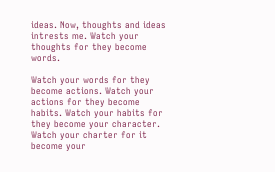ideas. Now, thoughts and ideas intrests me. Watch your thoughts for they become words.

Watch your words for they become actions. Watch your actions for they become habits. Watch your habits for they become your character. Watch your charter for it become your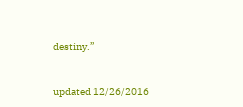destiny.”


updated 12/26/2016